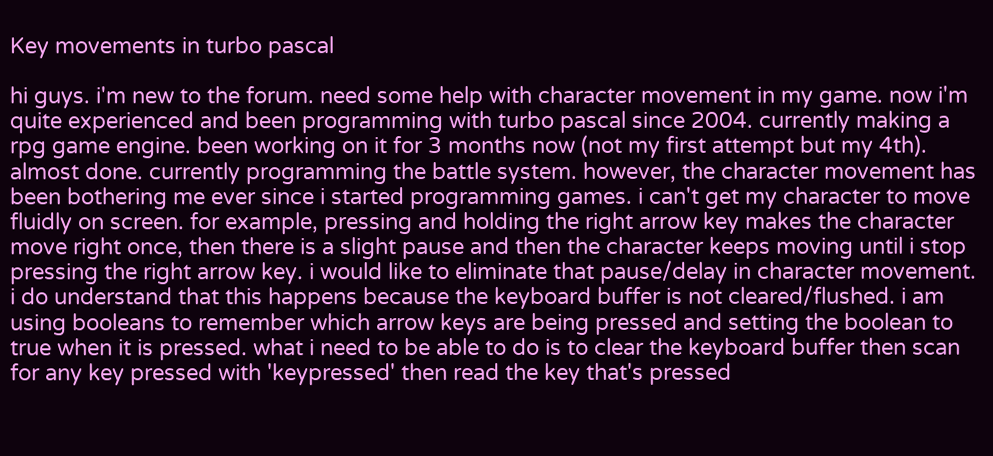Key movements in turbo pascal

hi guys. i'm new to the forum. need some help with character movement in my game. now i'm quite experienced and been programming with turbo pascal since 2004. currently making a rpg game engine. been working on it for 3 months now (not my first attempt but my 4th). almost done. currently programming the battle system. however, the character movement has been bothering me ever since i started programming games. i can't get my character to move fluidly on screen. for example, pressing and holding the right arrow key makes the character move right once, then there is a slight pause and then the character keeps moving until i stop pressing the right arrow key. i would like to eliminate that pause/delay in character movement. i do understand that this happens because the keyboard buffer is not cleared/flushed. i am using booleans to remember which arrow keys are being pressed and setting the boolean to true when it is pressed. what i need to be able to do is to clear the keyboard buffer then scan for any key pressed with 'keypressed' then read the key that's pressed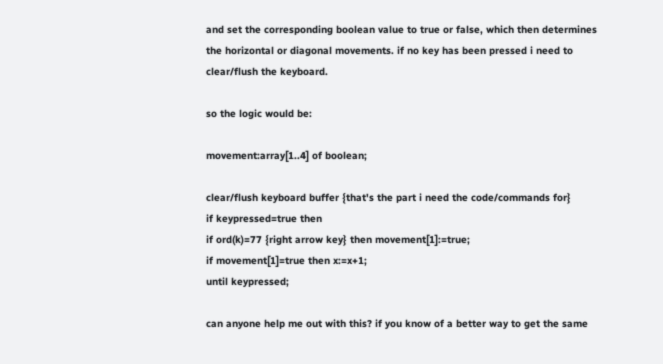and set the corresponding boolean value to true or false, which then determines the horizontal or diagonal movements. if no key has been pressed i need to clear/flush the keyboard.

so the logic would be:

movement:array[1..4] of boolean;

clear/flush keyboard buffer {that's the part i need the code/commands for}
if keypressed=true then
if ord(k)=77 {right arrow key} then movement[1]:=true;
if movement[1]=true then x:=x+1;
until keypressed;

can anyone help me out with this? if you know of a better way to get the same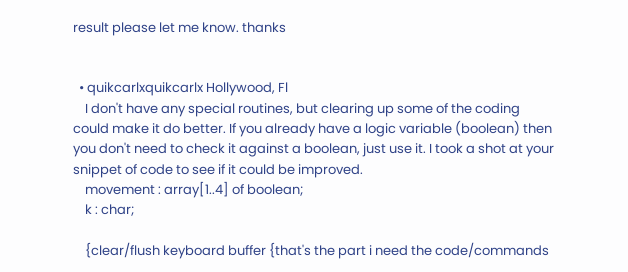result please let me know. thanks


  • quikcarlxquikcarlx Hollywood, Fl
    I don't have any special routines, but clearing up some of the coding could make it do better. If you already have a logic variable (boolean) then you don't need to check it against a boolean, just use it. I took a shot at your snippet of code to see if it could be improved.
    movement : array[1..4] of boolean;
    k : char;

    {clear/flush keyboard buffer {that's the part i need the code/commands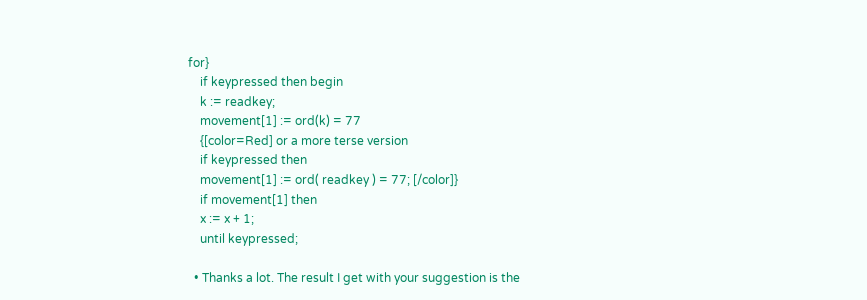for}
    if keypressed then begin
    k := readkey;
    movement[1] := ord(k) = 77
    {[color=Red] or a more terse version
    if keypressed then
    movement[1] := ord( readkey ) = 77; [/color]}
    if movement[1] then
    x := x + 1;
    until keypressed;

  • Thanks a lot. The result I get with your suggestion is the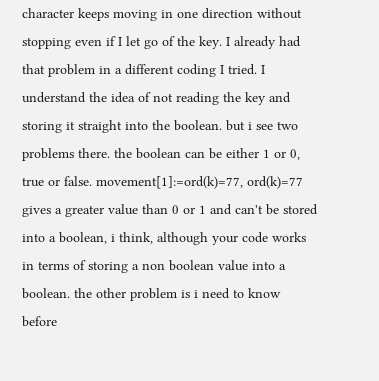character keeps moving in one direction without stopping even if I let go of the key. I already had that problem in a different coding I tried. I understand the idea of not reading the key and storing it straight into the boolean. but i see two problems there. the boolean can be either 1 or 0, true or false. movement[1]:=ord(k)=77, ord(k)=77 gives a greater value than 0 or 1 and can't be stored into a boolean, i think, although your code works in terms of storing a non boolean value into a boolean. the other problem is i need to know before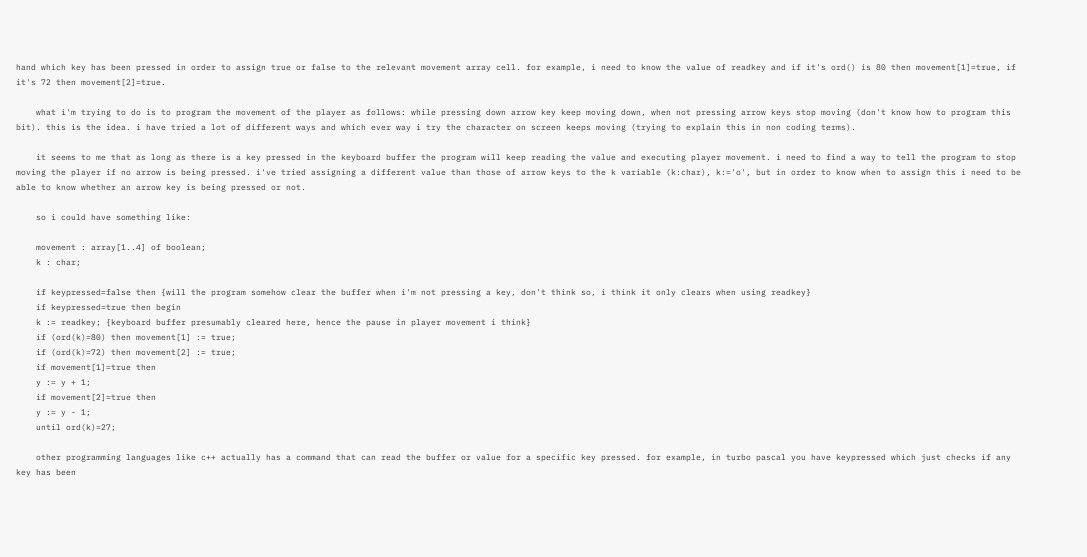hand which key has been pressed in order to assign true or false to the relevant movement array cell. for example, i need to know the value of readkey and if it's ord() is 80 then movement[1]=true, if it's 72 then movement[2]=true.

    what i'm trying to do is to program the movement of the player as follows: while pressing down arrow key keep moving down, when not pressing arrow keys stop moving (don't know how to program this bit). this is the idea. i have tried a lot of different ways and which ever way i try the character on screen keeps moving (trying to explain this in non coding terms).

    it seems to me that as long as there is a key pressed in the keyboard buffer the program will keep reading the value and executing player movement. i need to find a way to tell the program to stop moving the player if no arrow is being pressed. i've tried assigning a different value than those of arrow keys to the k variable (k:char), k:='o', but in order to know when to assign this i need to be able to know whether an arrow key is being pressed or not.

    so i could have something like:

    movement : array[1..4] of boolean;
    k : char;

    if keypressed=false then {will the program somehow clear the buffer when i'm not pressing a key, don't think so, i think it only clears when using readkey}
    if keypressed=true then begin
    k := readkey; {keyboard buffer presumably cleared here, hence the pause in player movement i think}
    if (ord(k)=80) then movement[1] := true;
    if (ord(k)=72) then movement[2] := true;
    if movement[1]=true then
    y := y + 1;
    if movement[2]=true then
    y := y - 1;
    until ord(k)=27;

    other programming languages like c++ actually has a command that can read the buffer or value for a specific key pressed. for example, in turbo pascal you have keypressed which just checks if any key has been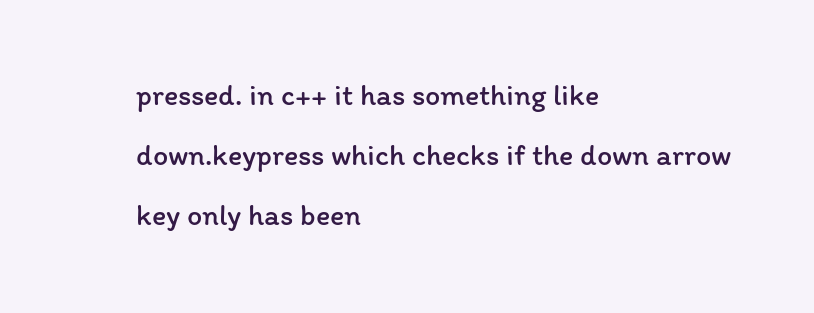pressed. in c++ it has something like down.keypress which checks if the down arrow key only has been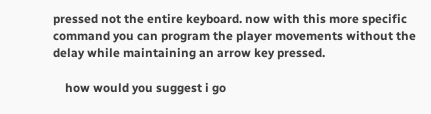pressed not the entire keyboard. now with this more specific command you can program the player movements without the delay while maintaining an arrow key pressed.

    how would you suggest i go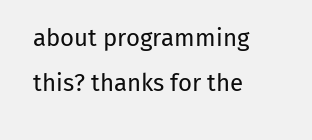about programming this? thanks for the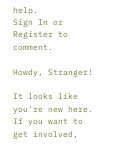help.
Sign In or Register to comment.

Howdy, Stranger!

It looks like you're new here. If you want to get involved,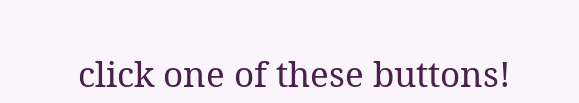click one of these buttons!